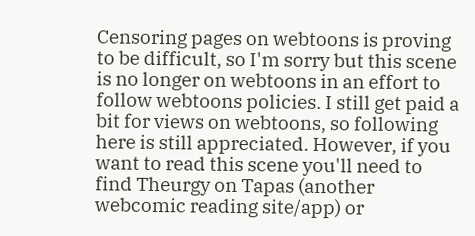Censoring pages on webtoons is proving to be difficult, so I'm sorry but this scene is no longer on webtoons in an effort to follow webtoons policies. I still get paid a bit for views on webtoons, so following here is still appreciated. However, if you want to read this scene you'll need to find Theurgy on Tapas (another webcomic reading site/app) or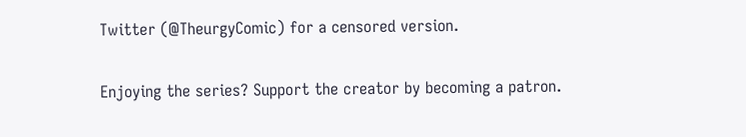Twitter (@TheurgyComic) for a censored version.

Enjoying the series? Support the creator by becoming a patron.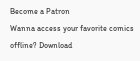Become a Patron
Wanna access your favorite comics offline? Download